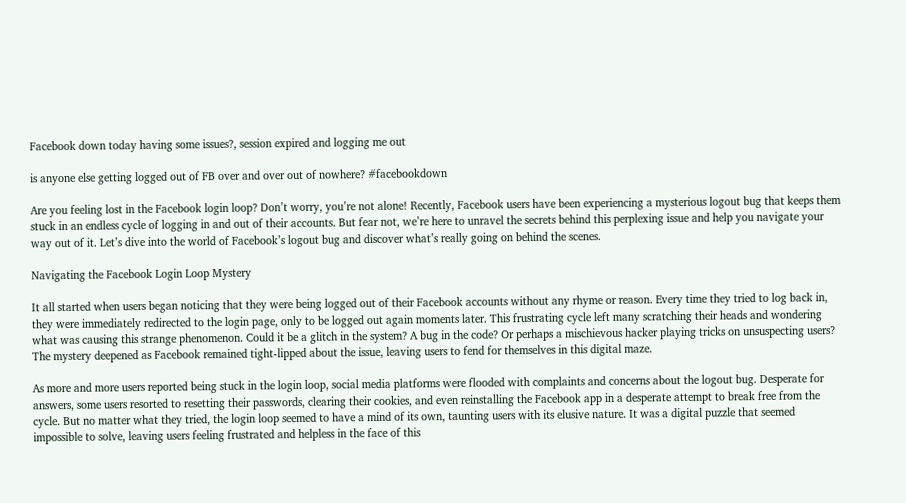Facebook down today having some issues?, session expired and logging me out

is anyone else getting logged out of FB over and over out of nowhere? #facebookdown

Are you feeling lost in the Facebook login loop? Don’t worry, you’re not alone! Recently, Facebook users have been experiencing a mysterious logout bug that keeps them stuck in an endless cycle of logging in and out of their accounts. But fear not, we’re here to unravel the secrets behind this perplexing issue and help you navigate your way out of it. Let’s dive into the world of Facebook’s logout bug and discover what’s really going on behind the scenes.

Navigating the Facebook Login Loop Mystery

It all started when users began noticing that they were being logged out of their Facebook accounts without any rhyme or reason. Every time they tried to log back in, they were immediately redirected to the login page, only to be logged out again moments later. This frustrating cycle left many scratching their heads and wondering what was causing this strange phenomenon. Could it be a glitch in the system? A bug in the code? Or perhaps a mischievous hacker playing tricks on unsuspecting users? The mystery deepened as Facebook remained tight-lipped about the issue, leaving users to fend for themselves in this digital maze.

As more and more users reported being stuck in the login loop, social media platforms were flooded with complaints and concerns about the logout bug. Desperate for answers, some users resorted to resetting their passwords, clearing their cookies, and even reinstalling the Facebook app in a desperate attempt to break free from the cycle. But no matter what they tried, the login loop seemed to have a mind of its own, taunting users with its elusive nature. It was a digital puzzle that seemed impossible to solve, leaving users feeling frustrated and helpless in the face of this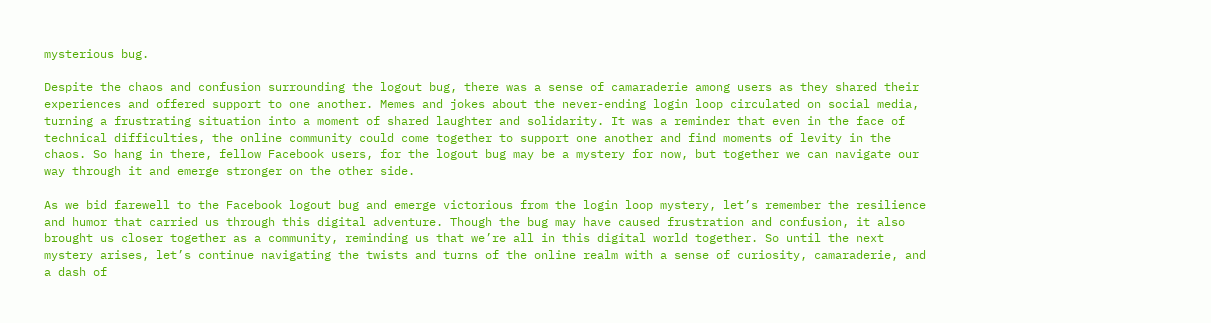mysterious bug.

Despite the chaos and confusion surrounding the logout bug, there was a sense of camaraderie among users as they shared their experiences and offered support to one another. Memes and jokes about the never-ending login loop circulated on social media, turning a frustrating situation into a moment of shared laughter and solidarity. It was a reminder that even in the face of technical difficulties, the online community could come together to support one another and find moments of levity in the chaos. So hang in there, fellow Facebook users, for the logout bug may be a mystery for now, but together we can navigate our way through it and emerge stronger on the other side.

As we bid farewell to the Facebook logout bug and emerge victorious from the login loop mystery, let’s remember the resilience and humor that carried us through this digital adventure. Though the bug may have caused frustration and confusion, it also brought us closer together as a community, reminding us that we’re all in this digital world together. So until the next mystery arises, let’s continue navigating the twists and turns of the online realm with a sense of curiosity, camaraderie, and a dash of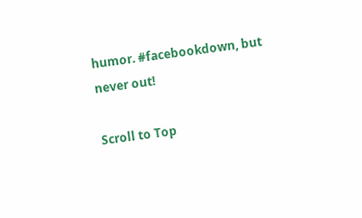humor. #facebookdown, but never out!

Scroll to Top